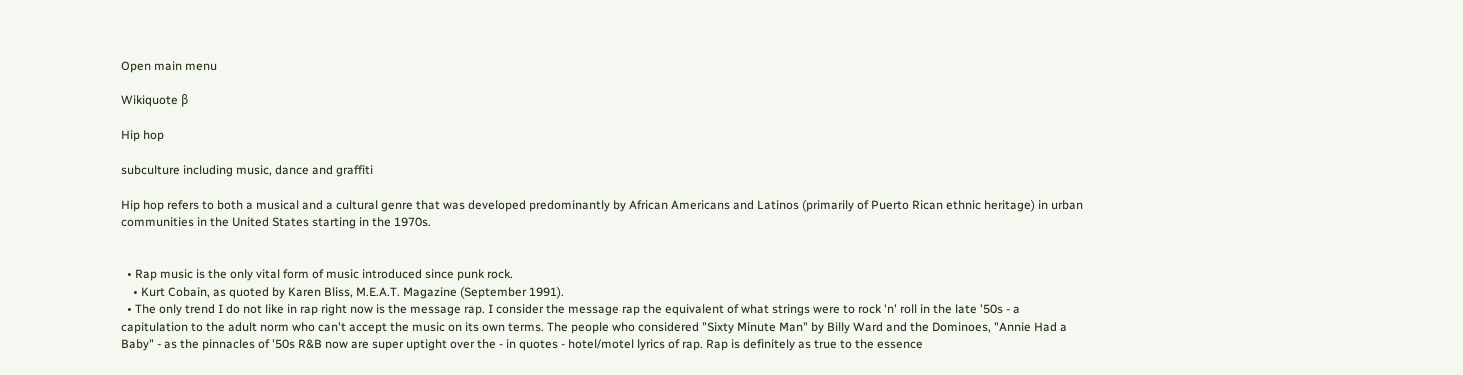Open main menu

Wikiquote β

Hip hop

subculture including music, dance and graffiti

Hip hop refers to both a musical and a cultural genre that was developed predominantly by African Americans and Latinos (primarily of Puerto Rican ethnic heritage) in urban communities in the United States starting in the 1970s.


  • Rap music is the only vital form of music introduced since punk rock.
    • Kurt Cobain, as quoted by Karen Bliss, M.E.A.T. Magazine (September 1991).
  • The only trend I do not like in rap right now is the message rap. I consider the message rap the equivalent of what strings were to rock 'n' roll in the late '50s - a capitulation to the adult norm who can't accept the music on its own terms. The people who considered "Sixty Minute Man" by Billy Ward and the Dominoes, "Annie Had a Baby" - as the pinnacles of '50s R&B now are super uptight over the - in quotes - hotel/motel lyrics of rap. Rap is definitely as true to the essence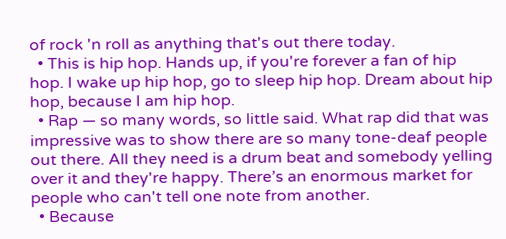of rock 'n roll as anything that's out there today.
  • This is hip hop. Hands up, if you're forever a fan of hip hop. I wake up hip hop, go to sleep hip hop. Dream about hip hop, because I am hip hop.
  • Rap — so many words, so little said. What rap did that was impressive was to show there are so many tone-deaf people out there. All they need is a drum beat and somebody yelling over it and they're happy. There’s an enormous market for people who can't tell one note from another.
  • Because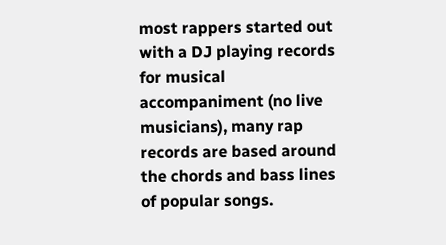most rappers started out with a DJ playing records for musical accompaniment (no live musicians), many rap records are based around the chords and bass lines of popular songs.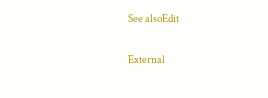See alsoEdit

External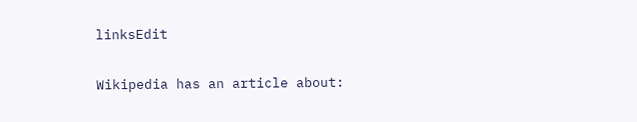linksEdit

Wikipedia has an article about: